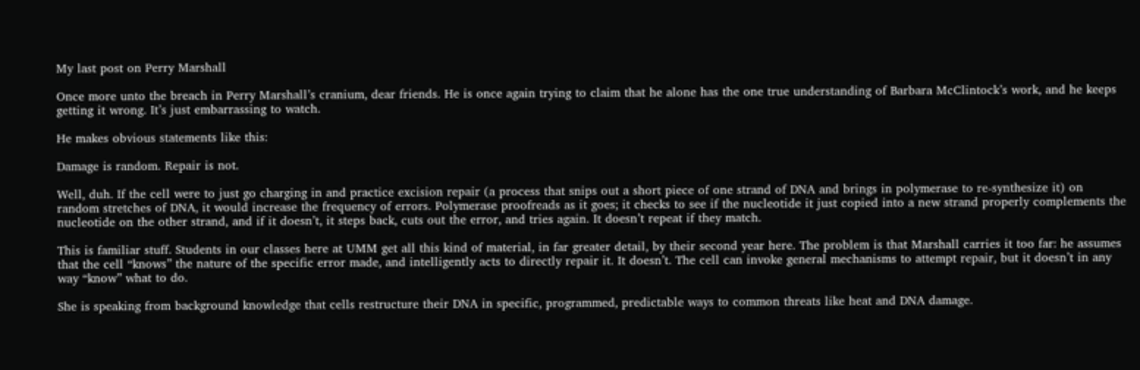My last post on Perry Marshall

Once more unto the breach in Perry Marshall’s cranium, dear friends. He is once again trying to claim that he alone has the one true understanding of Barbara McClintock’s work, and he keeps getting it wrong. It’s just embarrassing to watch.

He makes obvious statements like this:

Damage is random. Repair is not.

Well, duh. If the cell were to just go charging in and practice excision repair (a process that snips out a short piece of one strand of DNA and brings in polymerase to re-synthesize it) on random stretches of DNA, it would increase the frequency of errors. Polymerase proofreads as it goes; it checks to see if the nucleotide it just copied into a new strand properly complements the nucleotide on the other strand, and if it doesn’t, it steps back, cuts out the error, and tries again. It doesn’t repeat if they match.

This is familiar stuff. Students in our classes here at UMM get all this kind of material, in far greater detail, by their second year here. The problem is that Marshall carries it too far: he assumes that the cell “knows” the nature of the specific error made, and intelligently acts to directly repair it. It doesn’t. The cell can invoke general mechanisms to attempt repair, but it doesn’t in any way “know” what to do.

She is speaking from background knowledge that cells restructure their DNA in specific, programmed, predictable ways to common threats like heat and DNA damage.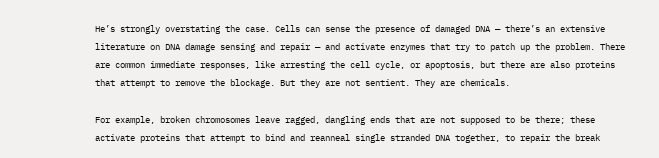He’s strongly overstating the case. Cells can sense the presence of damaged DNA — there’s an extensive literature on DNA damage sensing and repair — and activate enzymes that try to patch up the problem. There are common immediate responses, like arresting the cell cycle, or apoptosis, but there are also proteins that attempt to remove the blockage. But they are not sentient. They are chemicals.

For example, broken chromosomes leave ragged, dangling ends that are not supposed to be there; these activate proteins that attempt to bind and reanneal single stranded DNA together, to repair the break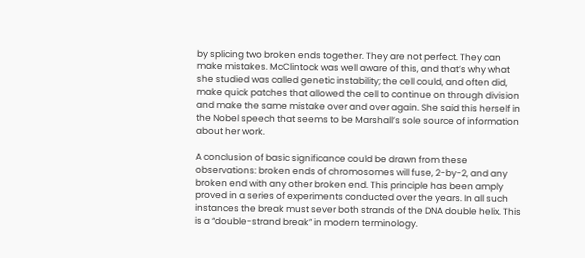by splicing two broken ends together. They are not perfect. They can make mistakes. McClintock was well aware of this, and that’s why what she studied was called genetic instability; the cell could, and often did, make quick patches that allowed the cell to continue on through division and make the same mistake over and over again. She said this herself in the Nobel speech that seems to be Marshall’s sole source of information about her work.

A conclusion of basic significance could be drawn from these observations: broken ends of chromosomes will fuse, 2-by-2, and any broken end with any other broken end. This principle has been amply proved in a series of experiments conducted over the years. In all such instances the break must sever both strands of the DNA double helix. This is a “double-strand break” in modern terminology.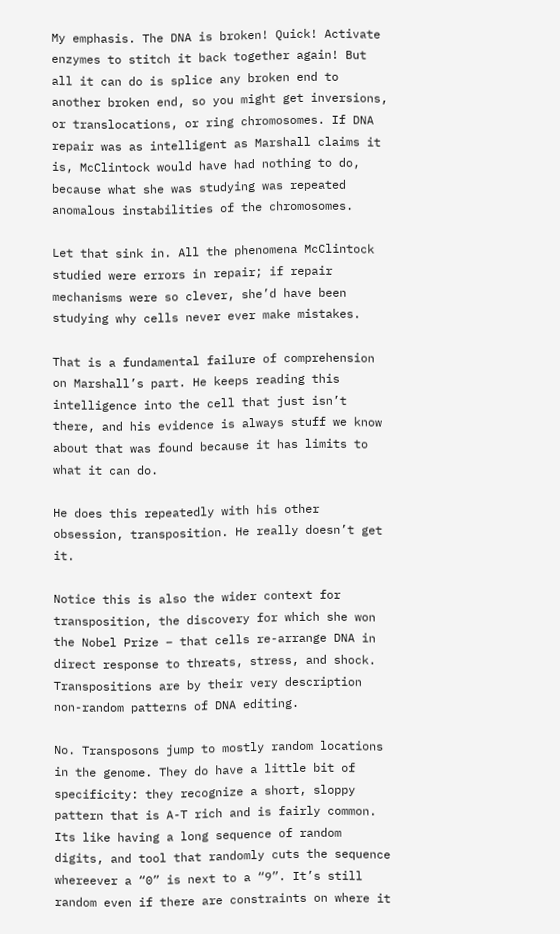My emphasis. The DNA is broken! Quick! Activate enzymes to stitch it back together again! But all it can do is splice any broken end to another broken end, so you might get inversions, or translocations, or ring chromosomes. If DNA repair was as intelligent as Marshall claims it is, McClintock would have had nothing to do, because what she was studying was repeated anomalous instabilities of the chromosomes.

Let that sink in. All the phenomena McClintock studied were errors in repair; if repair mechanisms were so clever, she’d have been studying why cells never ever make mistakes.

That is a fundamental failure of comprehension on Marshall’s part. He keeps reading this intelligence into the cell that just isn’t there, and his evidence is always stuff we know about that was found because it has limits to what it can do.

He does this repeatedly with his other obsession, transposition. He really doesn’t get it.

Notice this is also the wider context for transposition, the discovery for which she won the Nobel Prize – that cells re-arrange DNA in direct response to threats, stress, and shock. Transpositions are by their very description non-random patterns of DNA editing.

No. Transposons jump to mostly random locations in the genome. They do have a little bit of specificity: they recognize a short, sloppy pattern that is A-T rich and is fairly common. Its like having a long sequence of random digits, and tool that randomly cuts the sequence whereever a “0” is next to a “9”. It’s still random even if there are constraints on where it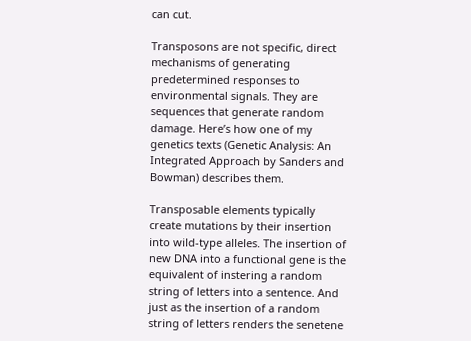can cut.

Transposons are not specific, direct mechanisms of generating predetermined responses to environmental signals. They are sequences that generate random damage. Here’s how one of my genetics texts (Genetic Analysis: An Integrated Approach by Sanders and Bowman) describes them.

Transposable elements typically create mutations by their insertion into wild-type alleles. The insertion of new DNA into a functional gene is the equivalent of instering a random string of letters into a sentence. And just as the insertion of a random string of letters renders the senetene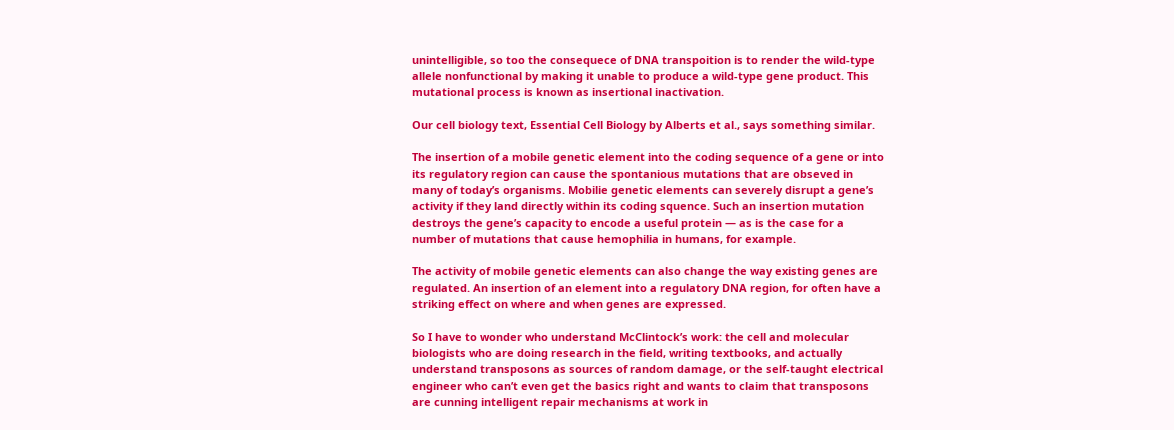unintelligible, so too the consequece of DNA transpoition is to render the wild-type allele nonfunctional by making it unable to produce a wild-type gene product. This mutational process is known as insertional inactivation.

Our cell biology text, Essential Cell Biology by Alberts et al., says something similar.

The insertion of a mobile genetic element into the coding sequence of a gene or into its regulatory region can cause the spontanious mutations that are obseved in many of today’s organisms. Mobilie genetic elements can severely disrupt a gene’s activity if they land directly within its coding squence. Such an insertion mutation destroys the gene’s capacity to encode a useful protein — as is the case for a number of mutations that cause hemophilia in humans, for example.

The activity of mobile genetic elements can also change the way existing genes are regulated. An insertion of an element into a regulatory DNA region, for often have a striking effect on where and when genes are expressed.

So I have to wonder who understand McClintock’s work: the cell and molecular biologists who are doing research in the field, writing textbooks, and actually understand transposons as sources of random damage, or the self-taught electrical engineer who can’t even get the basics right and wants to claim that transposons are cunning intelligent repair mechanisms at work in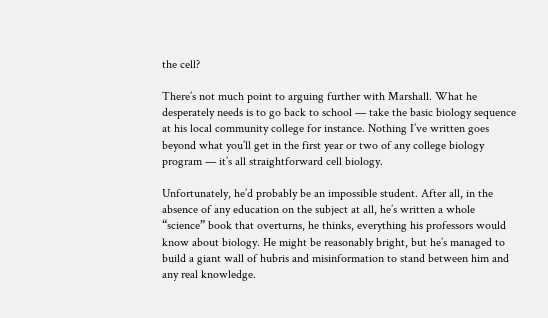the cell?

There’s not much point to arguing further with Marshall. What he desperately needs is to go back to school — take the basic biology sequence at his local community college for instance. Nothing I’ve written goes beyond what you’ll get in the first year or two of any college biology program — it’s all straightforward cell biology.

Unfortunately, he’d probably be an impossible student. After all, in the absence of any education on the subject at all, he’s written a whole “science” book that overturns, he thinks, everything his professors would know about biology. He might be reasonably bright, but he’s managed to build a giant wall of hubris and misinformation to stand between him and any real knowledge.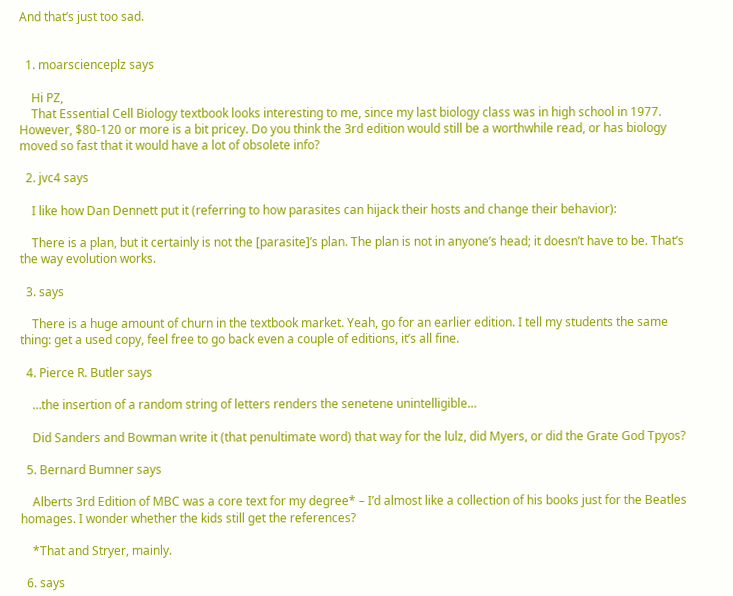And that’s just too sad.


  1. moarscienceplz says

    Hi PZ,
    That Essential Cell Biology textbook looks interesting to me, since my last biology class was in high school in 1977. However, $80-120 or more is a bit pricey. Do you think the 3rd edition would still be a worthwhile read, or has biology moved so fast that it would have a lot of obsolete info?

  2. jvc4 says

    I like how Dan Dennett put it (referring to how parasites can hijack their hosts and change their behavior):

    There is a plan, but it certainly is not the [parasite]’s plan. The plan is not in anyone’s head; it doesn’t have to be. That’s the way evolution works.

  3. says

    There is a huge amount of churn in the textbook market. Yeah, go for an earlier edition. I tell my students the same thing: get a used copy, feel free to go back even a couple of editions, it’s all fine.

  4. Pierce R. Butler says

    …the insertion of a random string of letters renders the senetene unintelligible…

    Did Sanders and Bowman write it (that penultimate word) that way for the lulz, did Myers, or did the Grate God Tpyos?

  5. Bernard Bumner says

    Alberts 3rd Edition of MBC was a core text for my degree* – I’d almost like a collection of his books just for the Beatles homages. I wonder whether the kids still get the references?

    *That and Stryer, mainly.

  6. says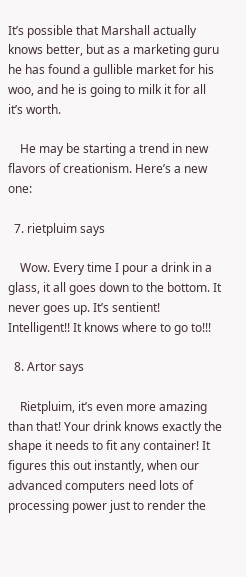It’s possible that Marshall actually knows better, but as a marketing guru he has found a gullible market for his woo, and he is going to milk it for all it’s worth.

    He may be starting a trend in new flavors of creationism. Here’s a new one:

  7. rietpluim says

    Wow. Every time I pour a drink in a glass, it all goes down to the bottom. It never goes up. It’s sentient! Intelligent!! It knows where to go to!!!

  8. Artor says

    Rietpluim, it’s even more amazing than that! Your drink knows exactly the shape it needs to fit any container! It figures this out instantly, when our advanced computers need lots of processing power just to render the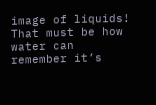image of liquids! That must be how water can remember it’s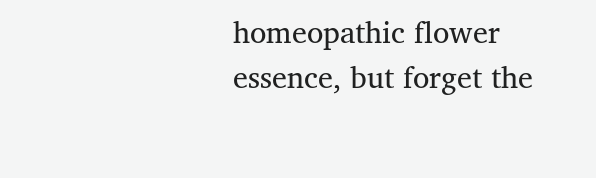homeopathic flower essence, but forget the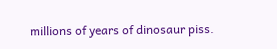millions of years of dinosaur piss.